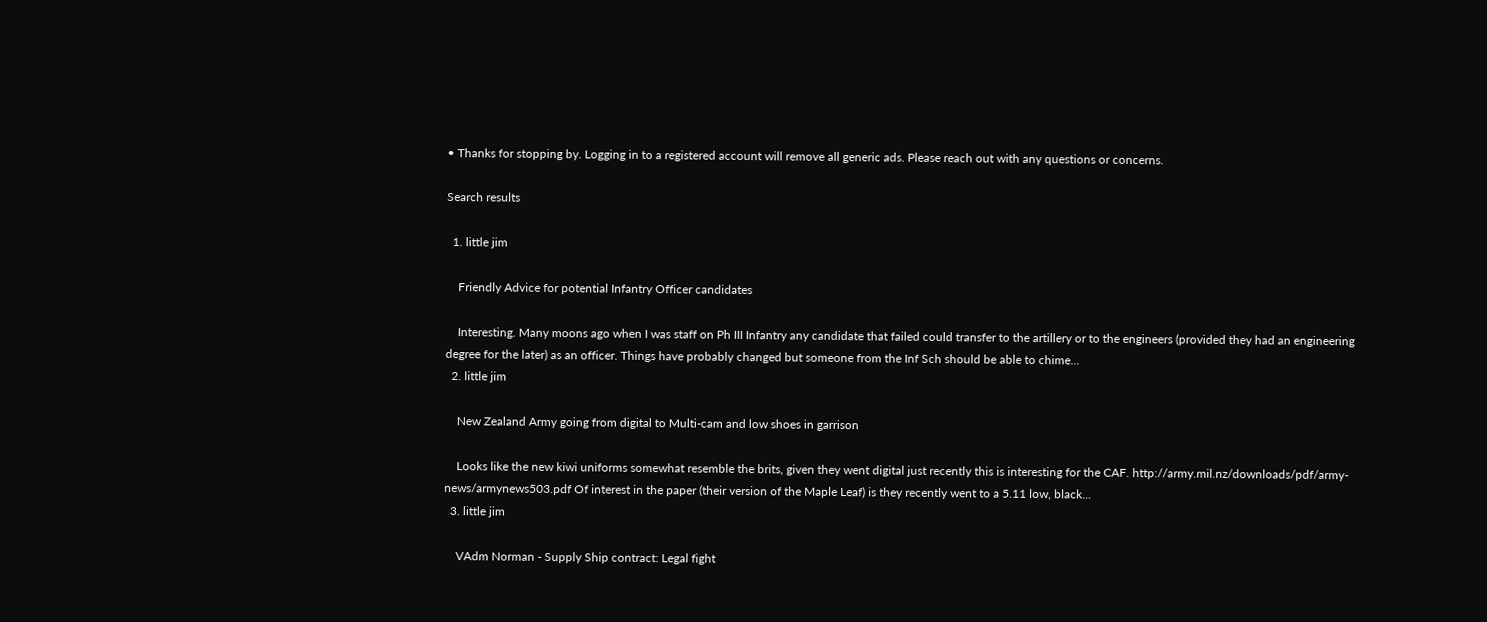• Thanks for stopping by. Logging in to a registered account will remove all generic ads. Please reach out with any questions or concerns.

Search results

  1. little jim

    Friendly Advice for potential Infantry Officer candidates

    Interesting. Many moons ago when I was staff on Ph III Infantry any candidate that failed could transfer to the artillery or to the engineers (provided they had an engineering degree for the later) as an officer. Things have probably changed but someone from the Inf Sch should be able to chime...
  2. little jim

    New Zealand Army going from digital to Multi-cam and low shoes in garrison

    Looks like the new kiwi uniforms somewhat resemble the brits, given they went digital just recently this is interesting for the CAF. http://army.mil.nz/downloads/pdf/army-news/armynews503.pdf Of interest in the paper (their version of the Maple Leaf) is they recently went to a 5.11 low, black...
  3. little jim

    VAdm Norman - Supply Ship contract: Legal fight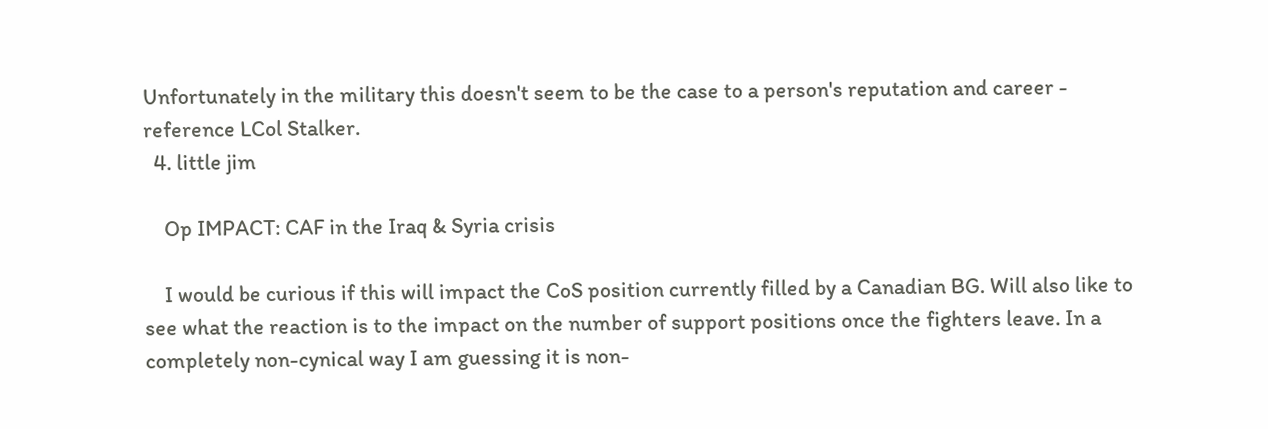Unfortunately in the military this doesn't seem to be the case to a person's reputation and career - reference LCol Stalker.
  4. little jim

    Op IMPACT: CAF in the Iraq & Syria crisis

    I would be curious if this will impact the CoS position currently filled by a Canadian BG. Will also like to see what the reaction is to the impact on the number of support positions once the fighters leave. In a completely non-cynical way I am guessing it is non-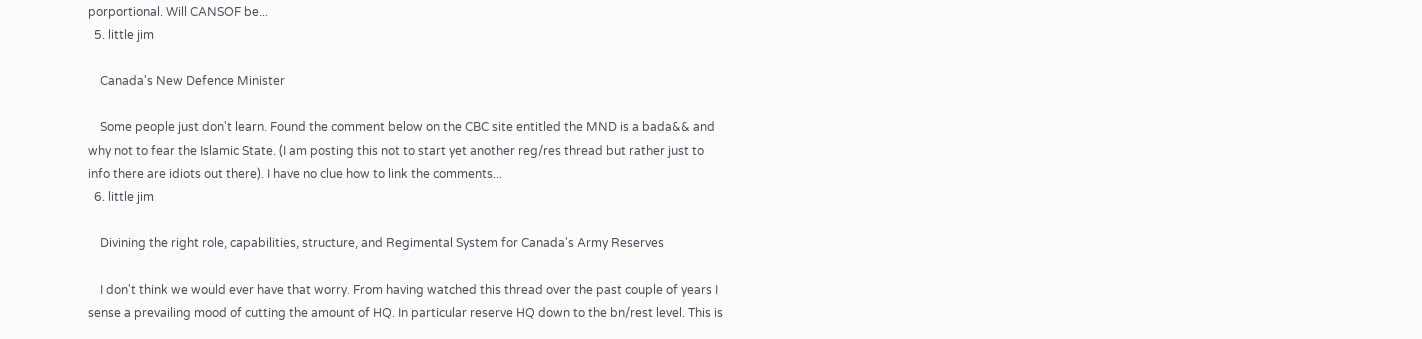porportional. Will CANSOF be...
  5. little jim

    Canada's New Defence Minister

    Some people just don't learn. Found the comment below on the CBC site entitled the MND is a bada&& and why not to fear the Islamic State. (I am posting this not to start yet another reg/res thread but rather just to info there are idiots out there). I have no clue how to link the comments...
  6. little jim

    Divining the right role, capabilities, structure, and Regimental System for Canada's Army Reserves

    I don't think we would ever have that worry. From having watched this thread over the past couple of years I sense a prevailing mood of cutting the amount of HQ. In particular reserve HQ down to the bn/rest level. This is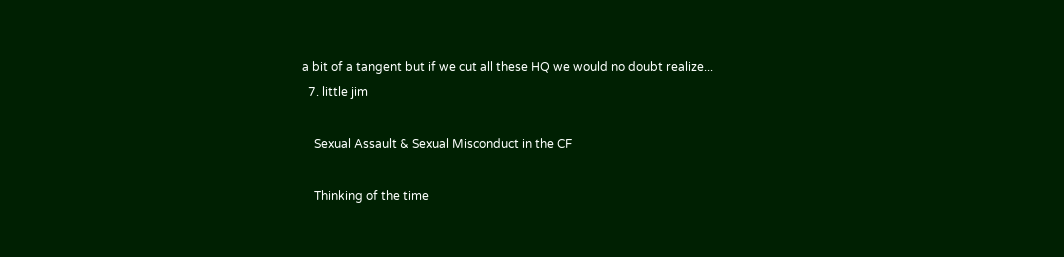a bit of a tangent but if we cut all these HQ we would no doubt realize...
  7. little jim

    Sexual Assault & Sexual Misconduct in the CF

    Thinking of the time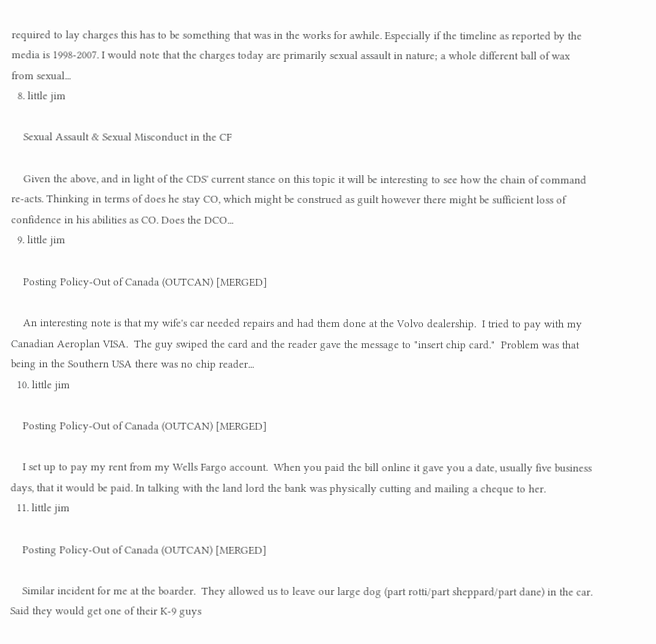required to lay charges this has to be something that was in the works for awhile. Especially if the timeline as reported by the media is 1998-2007. I would note that the charges today are primarily sexual assault in nature; a whole different ball of wax from sexual...
  8. little jim

    Sexual Assault & Sexual Misconduct in the CF

    Given the above, and in light of the CDS' current stance on this topic it will be interesting to see how the chain of command re-acts. Thinking in terms of does he stay CO, which might be construed as guilt however there might be sufficient loss of confidence in his abilities as CO. Does the DCO...
  9. little jim

    Posting Policy-Out of Canada (OUTCAN) [MERGED]

    An interesting note is that my wife's car needed repairs and had them done at the Volvo dealership.  I tried to pay with my Canadian Aeroplan VISA.  The guy swiped the card and the reader gave the message to "insert chip card."  Problem was that being in the Southern USA there was no chip reader...
  10. little jim

    Posting Policy-Out of Canada (OUTCAN) [MERGED]

    I set up to pay my rent from my Wells Fargo account.  When you paid the bill online it gave you a date, usually five business days, that it would be paid. In talking with the land lord the bank was physically cutting and mailing a cheque to her.
  11. little jim

    Posting Policy-Out of Canada (OUTCAN) [MERGED]

    Similar incident for me at the boarder.  They allowed us to leave our large dog (part rotti/part sheppard/part dane) in the car.  Said they would get one of their K-9 guys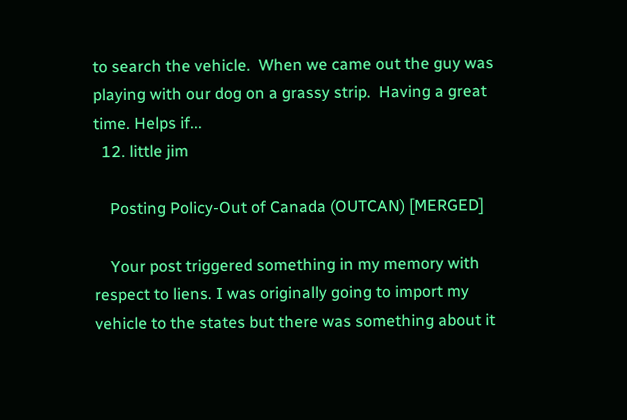to search the vehicle.  When we came out the guy was playing with our dog on a grassy strip.  Having a great time. Helps if...
  12. little jim

    Posting Policy-Out of Canada (OUTCAN) [MERGED]

    Your post triggered something in my memory with respect to liens. I was originally going to import my vehicle to the states but there was something about it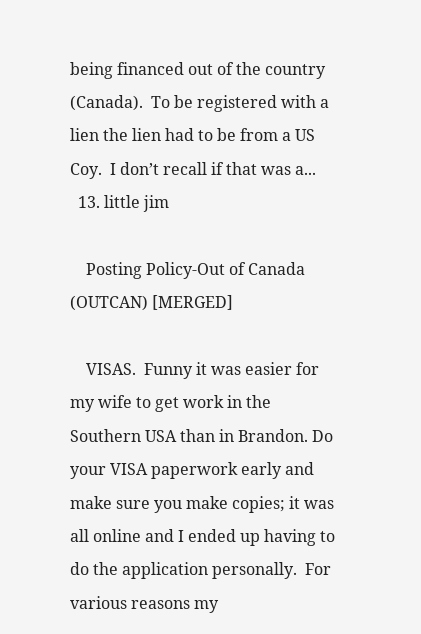being financed out of the country (Canada).  To be registered with a lien the lien had to be from a US Coy.  I don’t recall if that was a...
  13. little jim

    Posting Policy-Out of Canada (OUTCAN) [MERGED]

    VISAS.  Funny it was easier for my wife to get work in the Southern USA than in Brandon. Do your VISA paperwork early and make sure you make copies; it was all online and I ended up having to do the application personally.  For various reasons my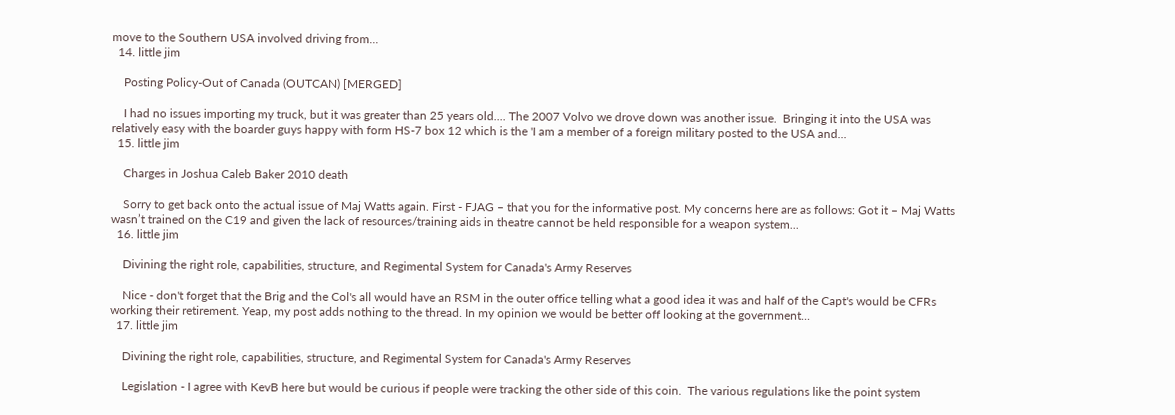move to the Southern USA involved driving from...
  14. little jim

    Posting Policy-Out of Canada (OUTCAN) [MERGED]

    I had no issues importing my truck, but it was greater than 25 years old.... The 2007 Volvo we drove down was another issue.  Bringing it into the USA was relatively easy with the boarder guys happy with form HS-7 box 12 which is the 'I am a member of a foreign military posted to the USA and...
  15. little jim

    Charges in Joshua Caleb Baker 2010 death

    Sorry to get back onto the actual issue of Maj Watts again. First - FJAG – that you for the informative post. My concerns here are as follows: Got it – Maj Watts wasn’t trained on the C19 and given the lack of resources/training aids in theatre cannot be held responsible for a weapon system...
  16. little jim

    Divining the right role, capabilities, structure, and Regimental System for Canada's Army Reserves

    Nice - don't forget that the Brig and the Col's all would have an RSM in the outer office telling what a good idea it was and half of the Capt's would be CFRs working their retirement. Yeap, my post adds nothing to the thread. In my opinion we would be better off looking at the government...
  17. little jim

    Divining the right role, capabilities, structure, and Regimental System for Canada's Army Reserves

    Legislation - I agree with KevB here but would be curious if people were tracking the other side of this coin.  The various regulations like the point system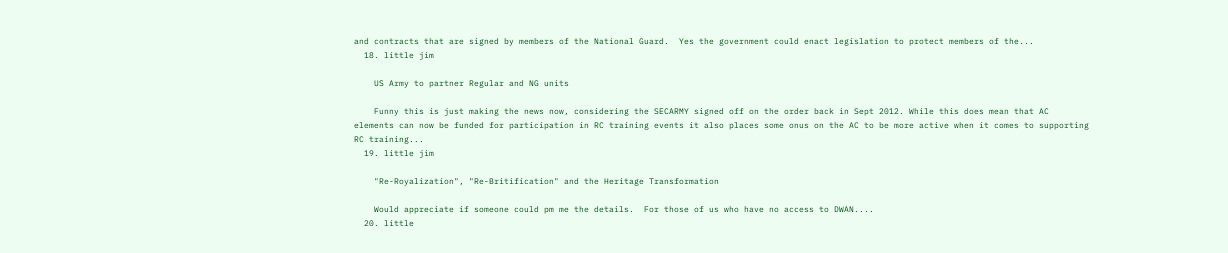and contracts that are signed by members of the National Guard.  Yes the government could enact legislation to protect members of the...
  18. little jim

    US Army to partner Regular and NG units

    Funny this is just making the news now, considering the SECARMY signed off on the order back in Sept 2012. While this does mean that AC elements can now be funded for participation in RC training events it also places some onus on the AC to be more active when it comes to supporting RC training...
  19. little jim

    "Re-Royalization", "Re-Britification" and the Heritage Transformation

    Would appreciate if someone could pm me the details.  For those of us who have no access to DWAN....
  20. little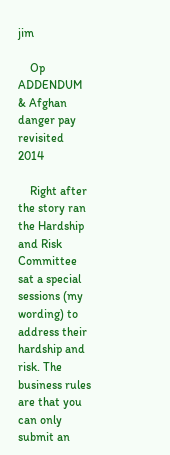jim

    Op ADDENDUM & Afghan danger pay revisited 2014

    Right after the story ran the Hardship and Risk Committee sat a special sessions (my wording) to address their hardship and risk. The business rules are that you can only submit an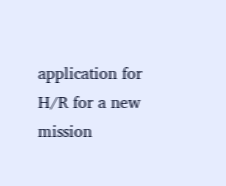application for H/R for a new mission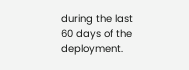during the last 60 days of the deployment.